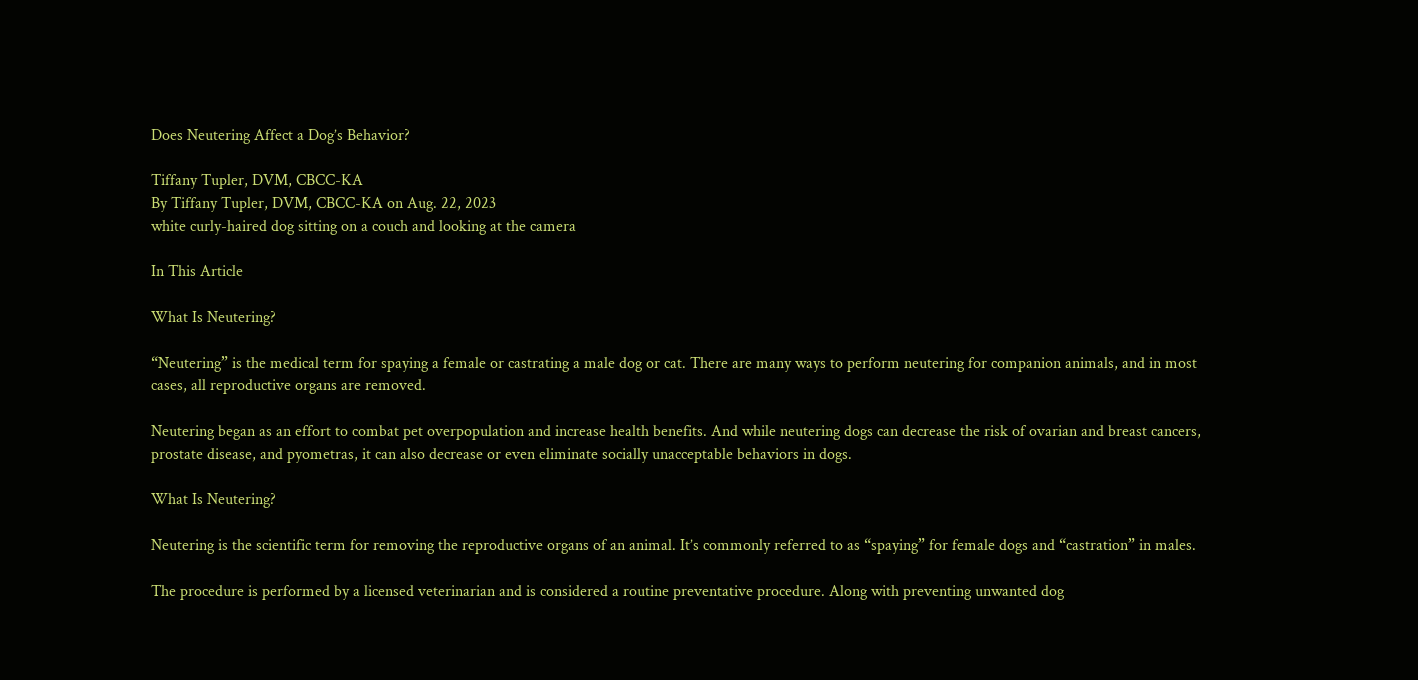Does Neutering Affect a Dog’s Behavior?

Tiffany Tupler, DVM, CBCC-KA
By Tiffany Tupler, DVM, CBCC-KA on Aug. 22, 2023
white curly-haired dog sitting on a couch and looking at the camera

In This Article

What Is Neutering?

“Neutering” is the medical term for spaying a female or castrating a male dog or cat. There are many ways to perform neutering for companion animals, and in most cases, all reproductive organs are removed.

Neutering began as an effort to combat pet overpopulation and increase health benefits. And while neutering dogs can decrease the risk of ovarian and breast cancers, prostate disease, and pyometras, it can also decrease or even eliminate socially unacceptable behaviors in dogs.

What Is Neutering?

Neutering is the scientific term for removing the reproductive organs of an animal. It’s commonly referred to as “spaying” for female dogs and “castration” in males.

The procedure is performed by a licensed veterinarian and is considered a routine preventative procedure. Along with preventing unwanted dog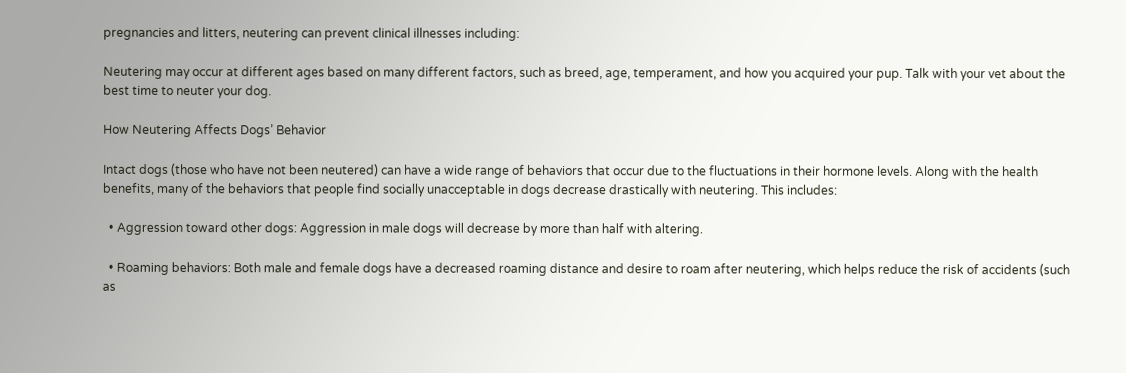pregnancies and litters, neutering can prevent clinical illnesses including:

Neutering may occur at different ages based on many different factors, such as breed, age, temperament, and how you acquired your pup. Talk with your vet about the best time to neuter your dog.

How Neutering Affects Dogs’ Behavior

Intact dogs (those who have not been neutered) can have a wide range of behaviors that occur due to the fluctuations in their hormone levels. Along with the health benefits, many of the behaviors that people find socially unacceptable in dogs decrease drastically with neutering. This includes:

  • Aggression toward other dogs: Aggression in male dogs will decrease by more than half with altering.

  • Roaming behaviors: Both male and female dogs have a decreased roaming distance and desire to roam after neutering, which helps reduce the risk of accidents (such as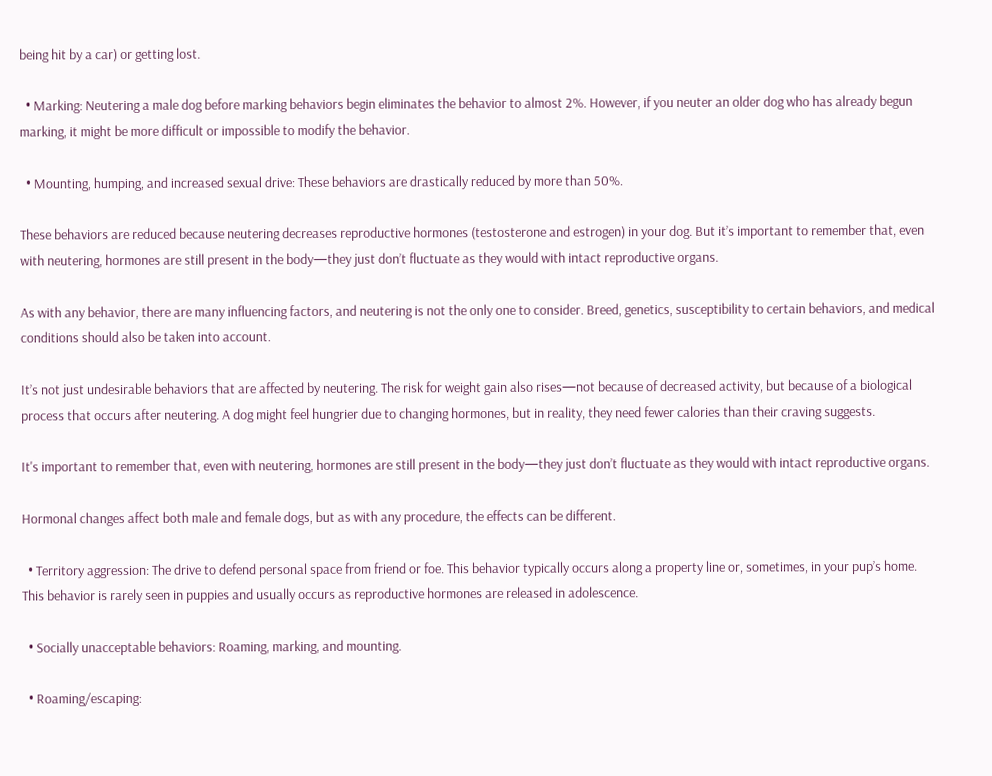being hit by a car) or getting lost.

  • Marking: Neutering a male dog before marking behaviors begin eliminates the behavior to almost 2%. However, if you neuter an older dog who has already begun marking, it might be more difficult or impossible to modify the behavior.

  • Mounting, humping, and increased sexual drive: These behaviors are drastically reduced by more than 50%.

These behaviors are reduced because neutering decreases reproductive hormones (testosterone and estrogen) in your dog. But it’s important to remember that, even with neutering, hormones are still present in the body—they just don’t fluctuate as they would with intact reproductive organs.

As with any behavior, there are many influencing factors, and neutering is not the only one to consider. Breed, genetics, susceptibility to certain behaviors, and medical conditions should also be taken into account.

It’s not just undesirable behaviors that are affected by neutering. The risk for weight gain also rises—not because of decreased activity, but because of a biological process that occurs after neutering. A dog might feel hungrier due to changing hormones, but in reality, they need fewer calories than their craving suggests.

It's important to remember that, even with neutering, hormones are still present in the body—they just don’t fluctuate as they would with intact reproductive organs.

Hormonal changes affect both male and female dogs, but as with any procedure, the effects can be different.

  • Territory aggression: The drive to defend personal space from friend or foe. This behavior typically occurs along a property line or, sometimes, in your pup’s home. This behavior is rarely seen in puppies and usually occurs as reproductive hormones are released in adolescence.

  • Socially unacceptable behaviors: Roaming, marking, and mounting.

  • Roaming/escaping: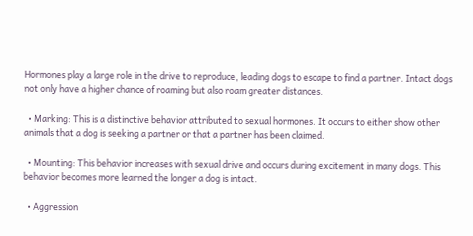Hormones play a large role in the drive to reproduce, leading dogs to escape to find a partner. Intact dogs not only have a higher chance of roaming but also roam greater distances.

  • Marking: This is a distinctive behavior attributed to sexual hormones. It occurs to either show other animals that a dog is seeking a partner or that a partner has been claimed.

  • Mounting: This behavior increases with sexual drive and occurs during excitement in many dogs. This behavior becomes more learned the longer a dog is intact.

  • Aggression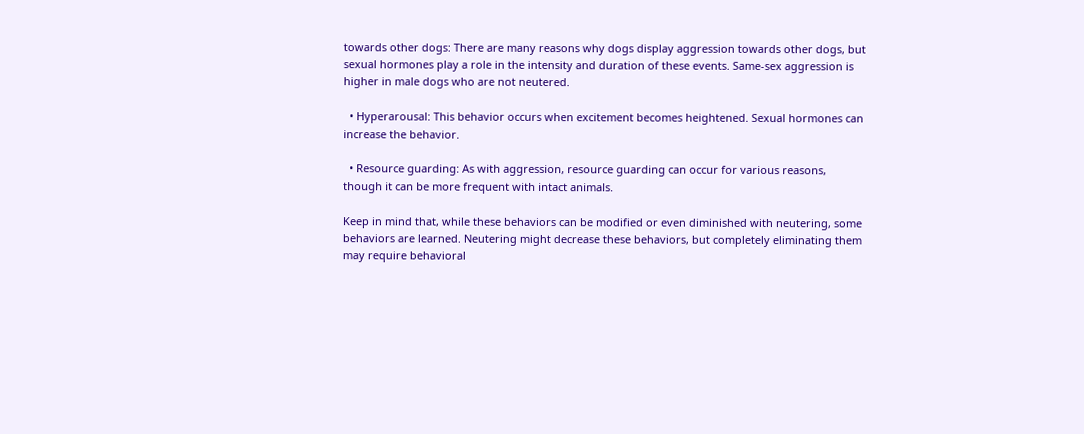towards other dogs: There are many reasons why dogs display aggression towards other dogs, but sexual hormones play a role in the intensity and duration of these events. Same-sex aggression is higher in male dogs who are not neutered.

  • Hyperarousal: This behavior occurs when excitement becomes heightened. Sexual hormones can increase the behavior.

  • Resource guarding: As with aggression, resource guarding can occur for various reasons, though it can be more frequent with intact animals.

Keep in mind that, while these behaviors can be modified or even diminished with neutering, some behaviors are learned. Neutering might decrease these behaviors, but completely eliminating them may require behavioral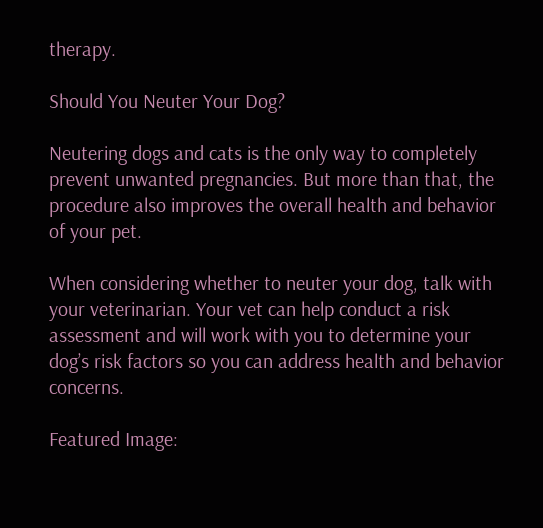therapy.

Should You Neuter Your Dog?

Neutering dogs and cats is the only way to completely prevent unwanted pregnancies. But more than that, the procedure also improves the overall health and behavior of your pet.

When considering whether to neuter your dog, talk with your veterinarian. Your vet can help conduct a risk assessment and will work with you to determine your dog’s risk factors so you can address health and behavior concerns.

Featured Image: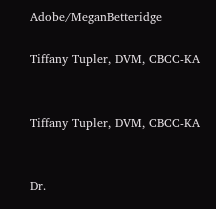Adobe/MeganBetteridge

Tiffany Tupler, DVM, CBCC-KA


Tiffany Tupler, DVM, CBCC-KA


Dr.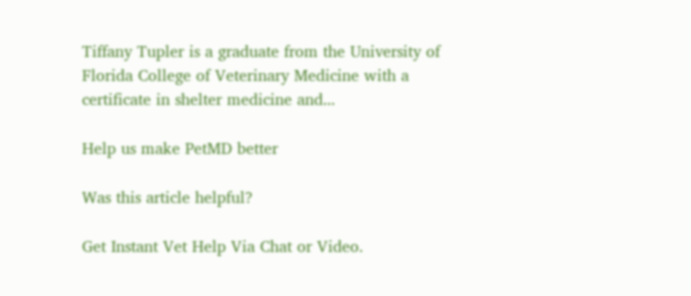Tiffany Tupler is a graduate from the University of Florida College of Veterinary Medicine with a certificate in shelter medicine and...

Help us make PetMD better

Was this article helpful?

Get Instant Vet Help Via Chat or Video.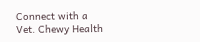Connect with a Vet. Chewy Health